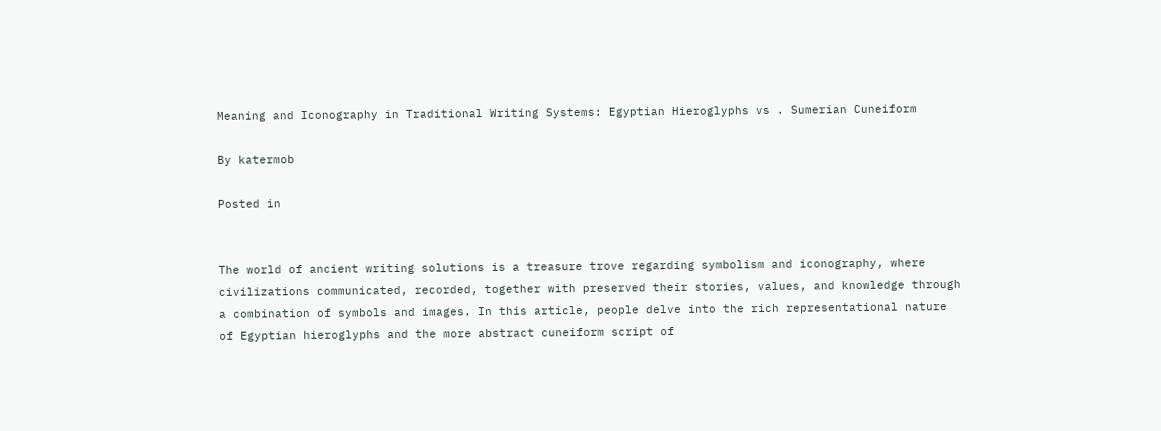Meaning and Iconography in Traditional Writing Systems: Egyptian Hieroglyphs vs . Sumerian Cuneiform

By katermob

Posted in


The world of ancient writing solutions is a treasure trove regarding symbolism and iconography, where civilizations communicated, recorded, together with preserved their stories, values, and knowledge through a combination of symbols and images. In this article, people delve into the rich representational nature of Egyptian hieroglyphs and the more abstract cuneiform script of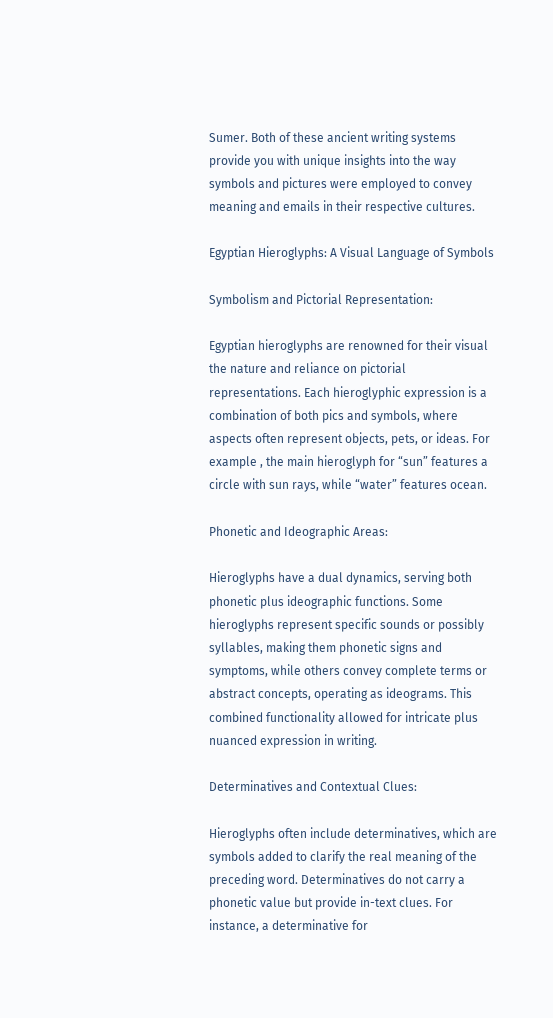Sumer. Both of these ancient writing systems provide you with unique insights into the way symbols and pictures were employed to convey meaning and emails in their respective cultures.

Egyptian Hieroglyphs: A Visual Language of Symbols

Symbolism and Pictorial Representation:

Egyptian hieroglyphs are renowned for their visual the nature and reliance on pictorial representations. Each hieroglyphic expression is a combination of both pics and symbols, where aspects often represent objects, pets, or ideas. For example , the main hieroglyph for “sun” features a circle with sun rays, while “water” features ocean.

Phonetic and Ideographic Areas:

Hieroglyphs have a dual dynamics, serving both phonetic plus ideographic functions. Some hieroglyphs represent specific sounds or possibly syllables, making them phonetic signs and symptoms, while others convey complete terms or abstract concepts, operating as ideograms. This combined functionality allowed for intricate plus nuanced expression in writing.

Determinatives and Contextual Clues:

Hieroglyphs often include determinatives, which are symbols added to clarify the real meaning of the preceding word. Determinatives do not carry a phonetic value but provide in-text clues. For instance, a determinative for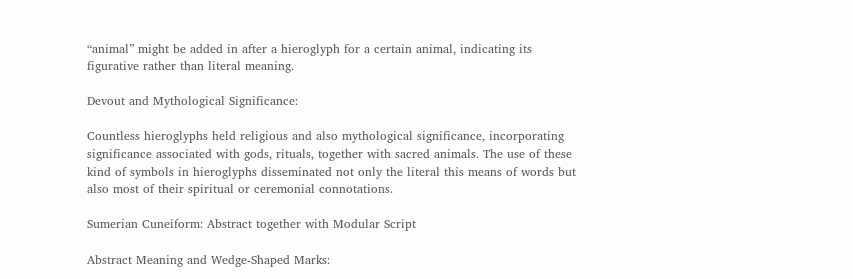“animal” might be added in after a hieroglyph for a certain animal, indicating its figurative rather than literal meaning.

Devout and Mythological Significance:

Countless hieroglyphs held religious and also mythological significance, incorporating significance associated with gods, rituals, together with sacred animals. The use of these kind of symbols in hieroglyphs disseminated not only the literal this means of words but also most of their spiritual or ceremonial connotations.

Sumerian Cuneiform: Abstract together with Modular Script

Abstract Meaning and Wedge-Shaped Marks: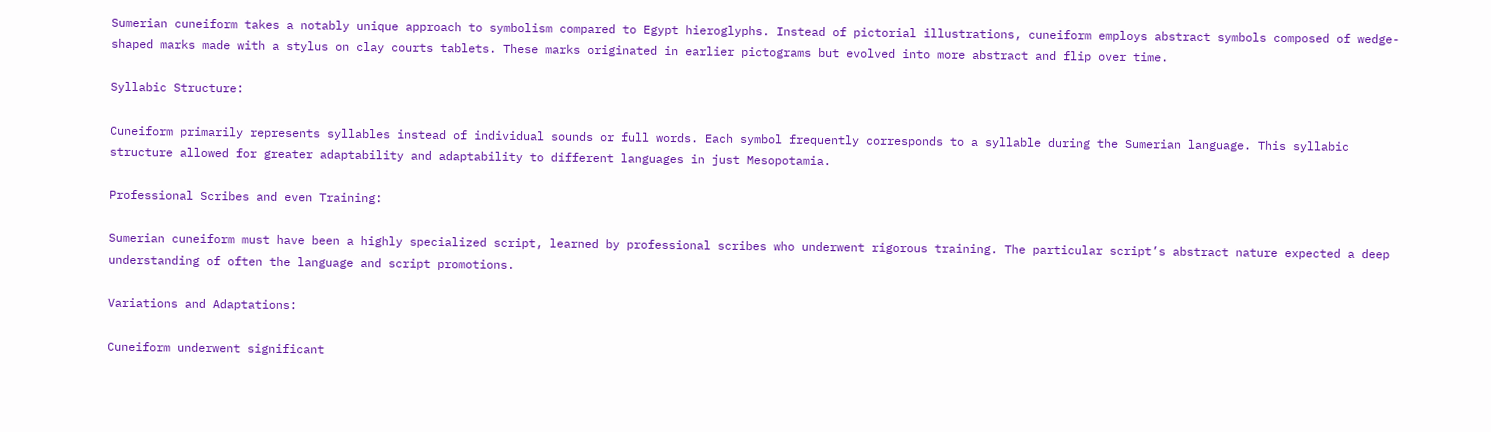Sumerian cuneiform takes a notably unique approach to symbolism compared to Egypt hieroglyphs. Instead of pictorial illustrations, cuneiform employs abstract symbols composed of wedge-shaped marks made with a stylus on clay courts tablets. These marks originated in earlier pictograms but evolved into more abstract and flip over time.

Syllabic Structure:

Cuneiform primarily represents syllables instead of individual sounds or full words. Each symbol frequently corresponds to a syllable during the Sumerian language. This syllabic structure allowed for greater adaptability and adaptability to different languages in just Mesopotamia.

Professional Scribes and even Training:

Sumerian cuneiform must have been a highly specialized script, learned by professional scribes who underwent rigorous training. The particular script’s abstract nature expected a deep understanding of often the language and script promotions.

Variations and Adaptations:

Cuneiform underwent significant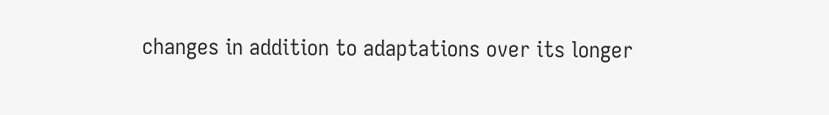changes in addition to adaptations over its longer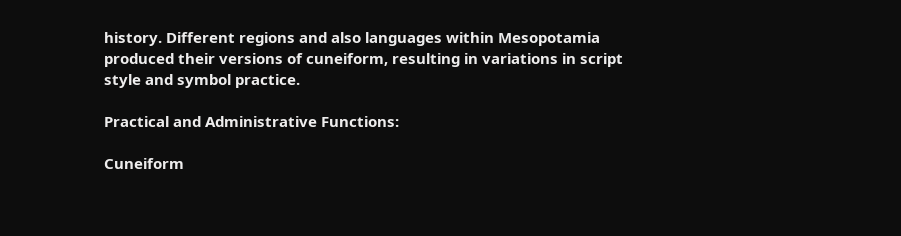history. Different regions and also languages within Mesopotamia produced their versions of cuneiform, resulting in variations in script style and symbol practice.

Practical and Administrative Functions:

Cuneiform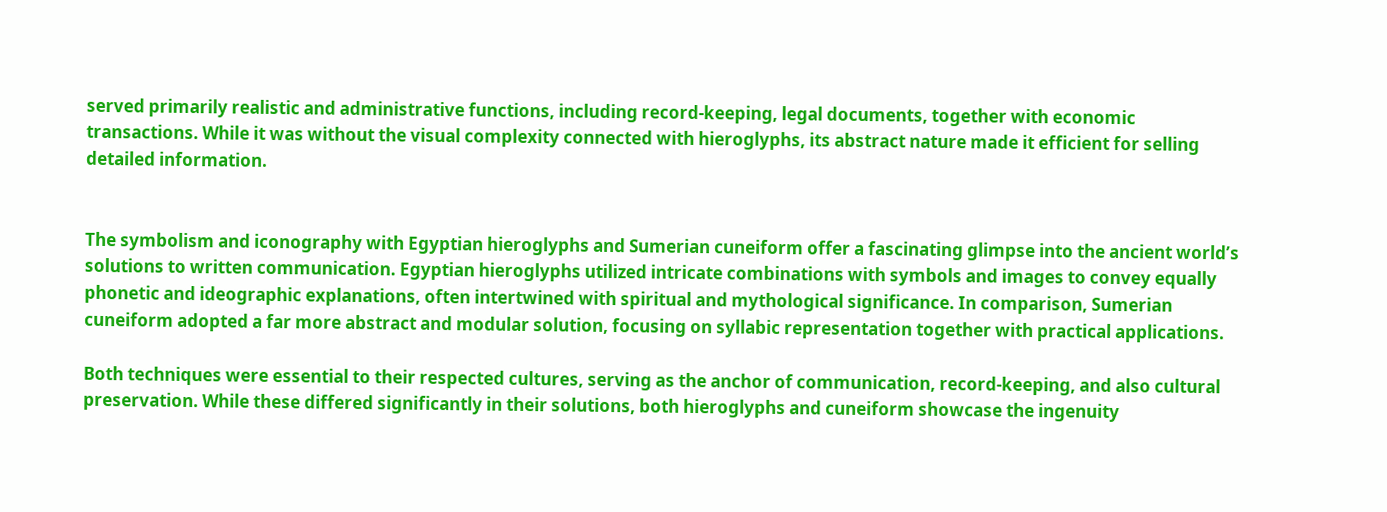served primarily realistic and administrative functions, including record-keeping, legal documents, together with economic transactions. While it was without the visual complexity connected with hieroglyphs, its abstract nature made it efficient for selling detailed information.


The symbolism and iconography with Egyptian hieroglyphs and Sumerian cuneiform offer a fascinating glimpse into the ancient world’s solutions to written communication. Egyptian hieroglyphs utilized intricate combinations with symbols and images to convey equally phonetic and ideographic explanations, often intertwined with spiritual and mythological significance. In comparison, Sumerian cuneiform adopted a far more abstract and modular solution, focusing on syllabic representation together with practical applications.

Both techniques were essential to their respected cultures, serving as the anchor of communication, record-keeping, and also cultural preservation. While these differed significantly in their solutions, both hieroglyphs and cuneiform showcase the ingenuity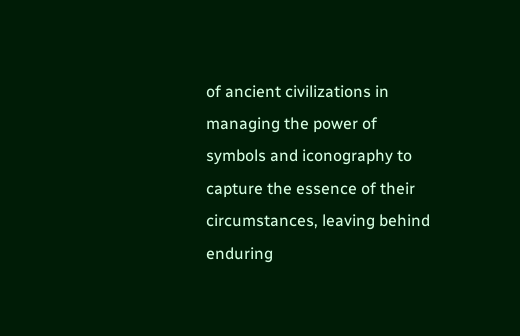of ancient civilizations in managing the power of symbols and iconography to capture the essence of their circumstances, leaving behind enduring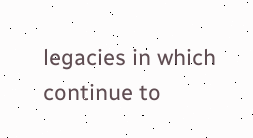legacies in which continue to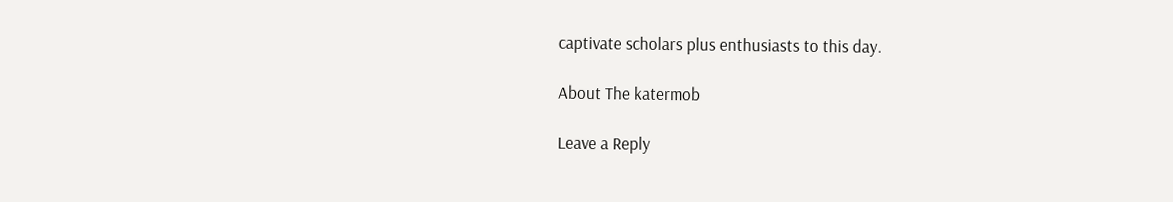captivate scholars plus enthusiasts to this day.

About The katermob

Leave a Reply